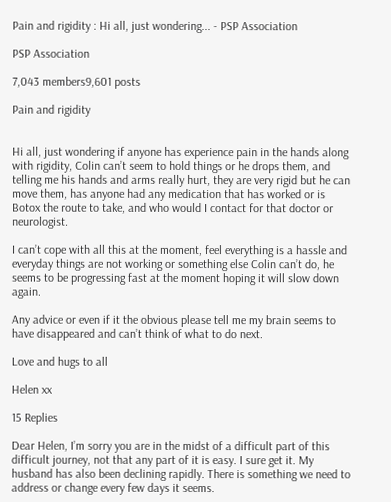Pain and rigidity : Hi all, just wondering... - PSP Association

PSP Association

7,043 members9,601 posts

Pain and rigidity


Hi all, just wondering if anyone has experience pain in the hands along with rigidity, Colin can’t seem to hold things or he drops them, and telling me his hands and arms really hurt, they are very rigid but he can move them, has anyone had any medication that has worked or is Botox the route to take, and who would I contact for that doctor or neurologist.

I can’t cope with all this at the moment, feel everything is a hassle and everyday things are not working or something else Colin can’t do, he seems to be progressing fast at the moment hoping it will slow down again.

Any advice or even if it the obvious please tell me my brain seems to have disappeared and can’t think of what to do next.

Love and hugs to all

Helen xx

15 Replies

Dear Helen, I’m sorry you are in the midst of a difficult part of this difficult journey, not that any part of it is easy. I sure get it. My husband has also been declining rapidly. There is something we need to address or change every few days it seems.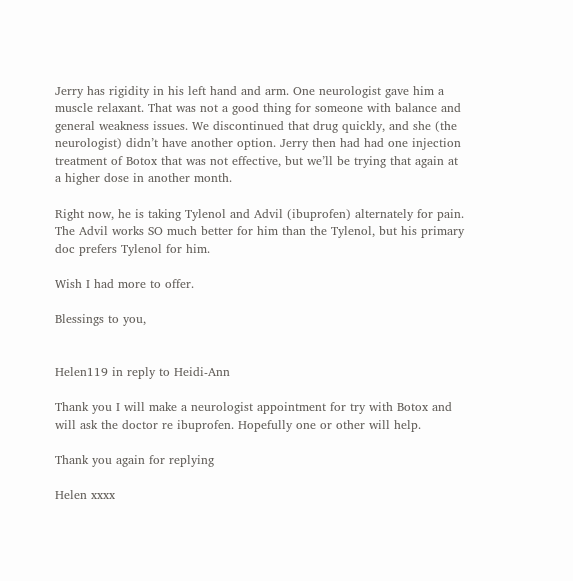Jerry has rigidity in his left hand and arm. One neurologist gave him a muscle relaxant. That was not a good thing for someone with balance and general weakness issues. We discontinued that drug quickly, and she (the neurologist) didn’t have another option. Jerry then had had one injection treatment of Botox that was not effective, but we’ll be trying that again at a higher dose in another month.

Right now, he is taking Tylenol and Advil (ibuprofen) alternately for pain. The Advil works SO much better for him than the Tylenol, but his primary doc prefers Tylenol for him.

Wish I had more to offer.

Blessings to you,


Helen119 in reply to Heidi-Ann

Thank you I will make a neurologist appointment for try with Botox and will ask the doctor re ibuprofen. Hopefully one or other will help.

Thank you again for replying

Helen xxxx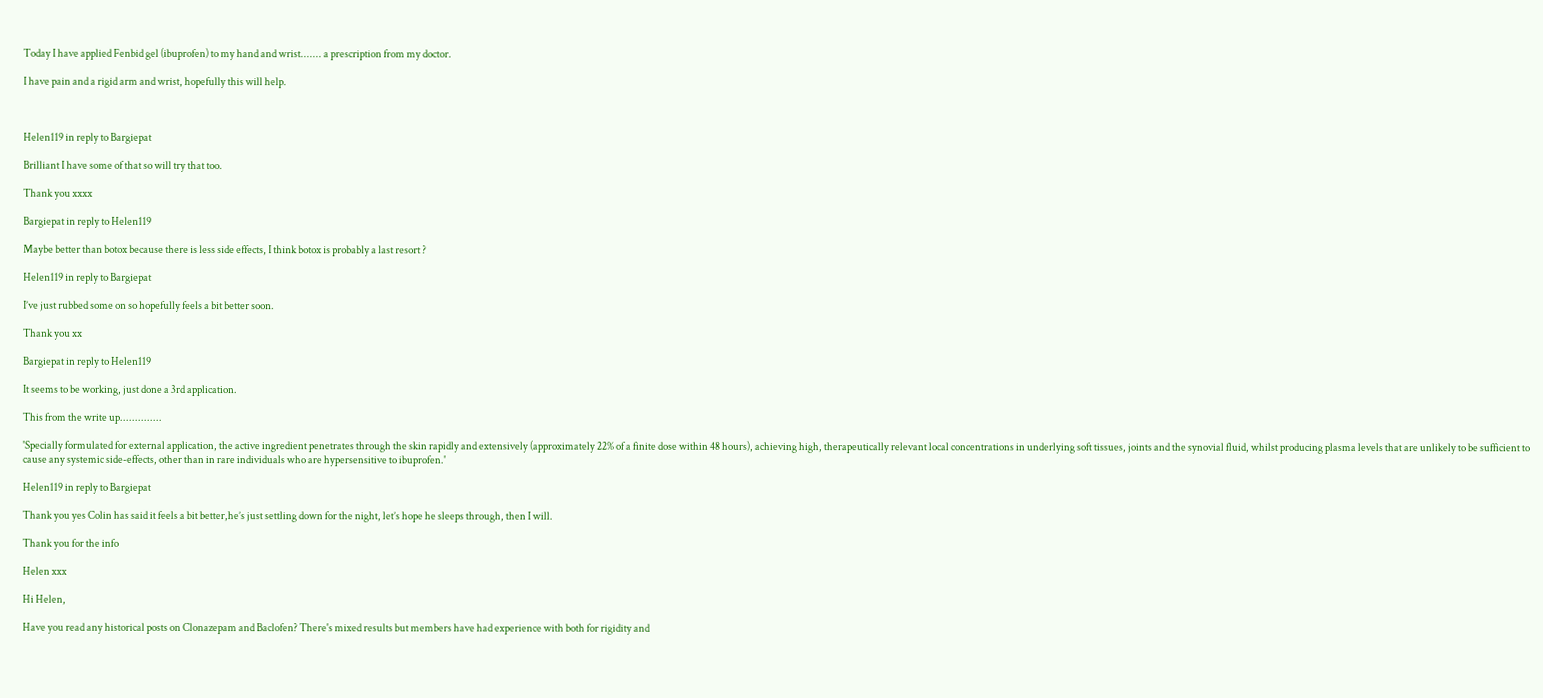Today I have applied Fenbid gel (ibuprofen) to my hand and wrist....... a prescription from my doctor.

I have pain and a rigid arm and wrist, hopefully this will help.



Helen119 in reply to Bargiepat

Brilliant I have some of that so will try that too.

Thank you xxxx

Bargiepat in reply to Helen119

Maybe better than botox because there is less side effects, I think botox is probably a last resort ?

Helen119 in reply to Bargiepat

I’ve just rubbed some on so hopefully feels a bit better soon.

Thank you xx

Bargiepat in reply to Helen119

It seems to be working, just done a 3rd application.

This from the write up..............

'Specially formulated for external application, the active ingredient penetrates through the skin rapidly and extensively (approximately 22% of a finite dose within 48 hours), achieving high, therapeutically relevant local concentrations in underlying soft tissues, joints and the synovial fluid, whilst producing plasma levels that are unlikely to be sufficient to cause any systemic side-effects, other than in rare individuals who are hypersensitive to ibuprofen.'

Helen119 in reply to Bargiepat

Thank you yes Colin has said it feels a bit better,he’s just settling down for the night, let’s hope he sleeps through, then I will.

Thank you for the info

Helen xxx

Hi Helen,

Have you read any historical posts on Clonazepam and Baclofen? There's mixed results but members have had experience with both for rigidity and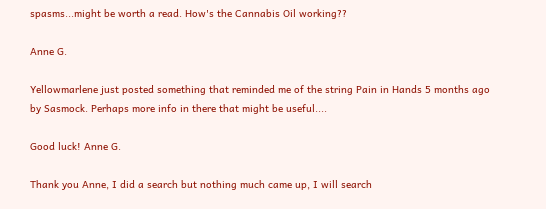spasms...might be worth a read. How's the Cannabis Oil working??

Anne G.

Yellowmarlene just posted something that reminded me of the string Pain in Hands 5 months ago by Sasmock. Perhaps more info in there that might be useful....

Good luck! Anne G.

Thank you Anne, I did a search but nothing much came up, I will search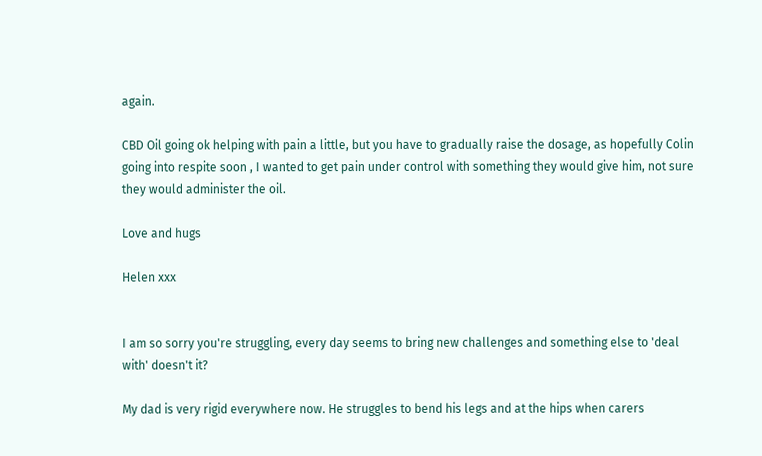again.

CBD Oil going ok helping with pain a little, but you have to gradually raise the dosage, as hopefully Colin going into respite soon , I wanted to get pain under control with something they would give him, not sure they would administer the oil.

Love and hugs

Helen xxx


I am so sorry you're struggling, every day seems to bring new challenges and something else to 'deal with' doesn't it?

My dad is very rigid everywhere now. He struggles to bend his legs and at the hips when carers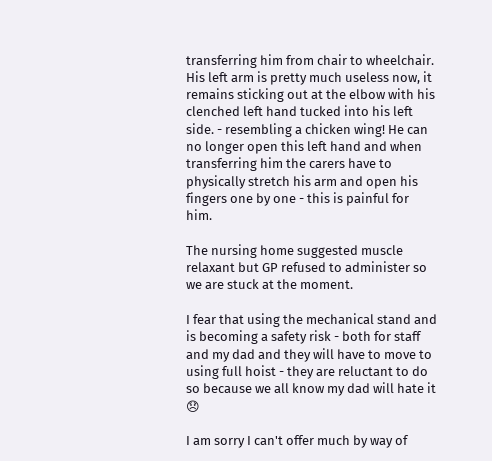transferring him from chair to wheelchair. His left arm is pretty much useless now, it remains sticking out at the elbow with his clenched left hand tucked into his left side. - resembling a chicken wing! He can no longer open this left hand and when transferring him the carers have to physically stretch his arm and open his fingers one by one - this is painful for him.

The nursing home suggested muscle relaxant but GP refused to administer so we are stuck at the moment.

I fear that using the mechanical stand and is becoming a safety risk - both for staff and my dad and they will have to move to using full hoist - they are reluctant to do so because we all know my dad will hate it 😞

I am sorry I can't offer much by way of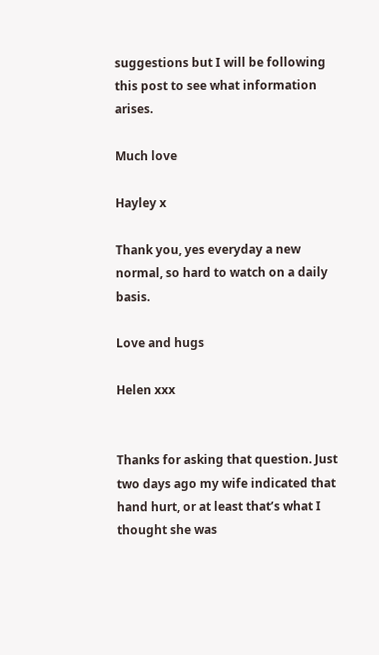suggestions but I will be following this post to see what information arises.

Much love

Hayley x

Thank you, yes everyday a new normal, so hard to watch on a daily basis.

Love and hugs

Helen xxx


Thanks for asking that question. Just two days ago my wife indicated that hand hurt, or at least that’s what I thought she was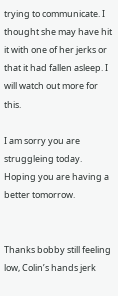trying to communicate. I thought she may have hit it with one of her jerks or that it had fallen asleep. I will watch out more for this.

I am sorry you are struggleing today. Hoping you are having a better tomorrow.


Thanks bobby still feeling low, Colin’s hands jerk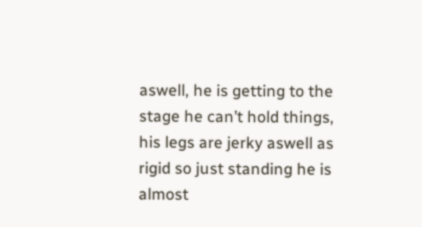aswell, he is getting to the stage he can’t hold things, his legs are jerky aswell as rigid so just standing he is almost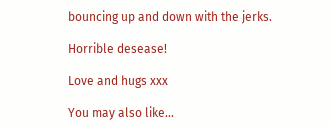bouncing up and down with the jerks.

Horrible desease!

Love and hugs xxx

You may also like...